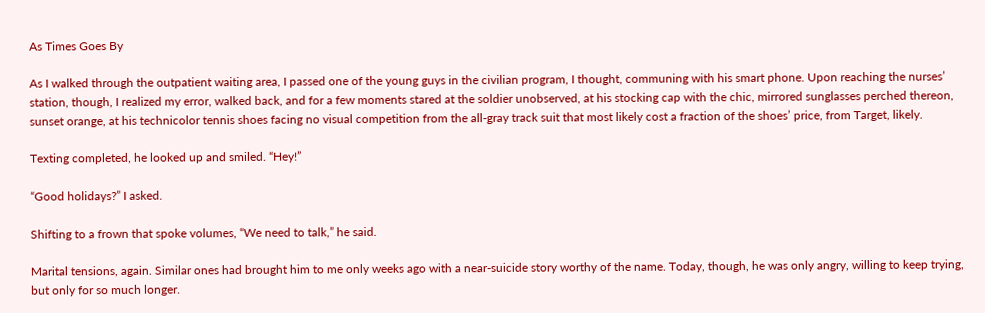As Times Goes By

As I walked through the outpatient waiting area, I passed one of the young guys in the civilian program, I thought, communing with his smart phone. Upon reaching the nurses’ station, though, I realized my error, walked back, and for a few moments stared at the soldier unobserved, at his stocking cap with the chic, mirrored sunglasses perched thereon, sunset orange, at his technicolor tennis shoes facing no visual competition from the all-gray track suit that most likely cost a fraction of the shoes’ price, from Target, likely.

Texting completed, he looked up and smiled. “Hey!”

“Good holidays?” I asked.

Shifting to a frown that spoke volumes, “We need to talk,” he said.

Marital tensions, again. Similar ones had brought him to me only weeks ago with a near-suicide story worthy of the name. Today, though, he was only angry, willing to keep trying, but only for so much longer.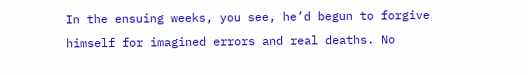In the ensuing weeks, you see, he’d begun to forgive himself for imagined errors and real deaths. No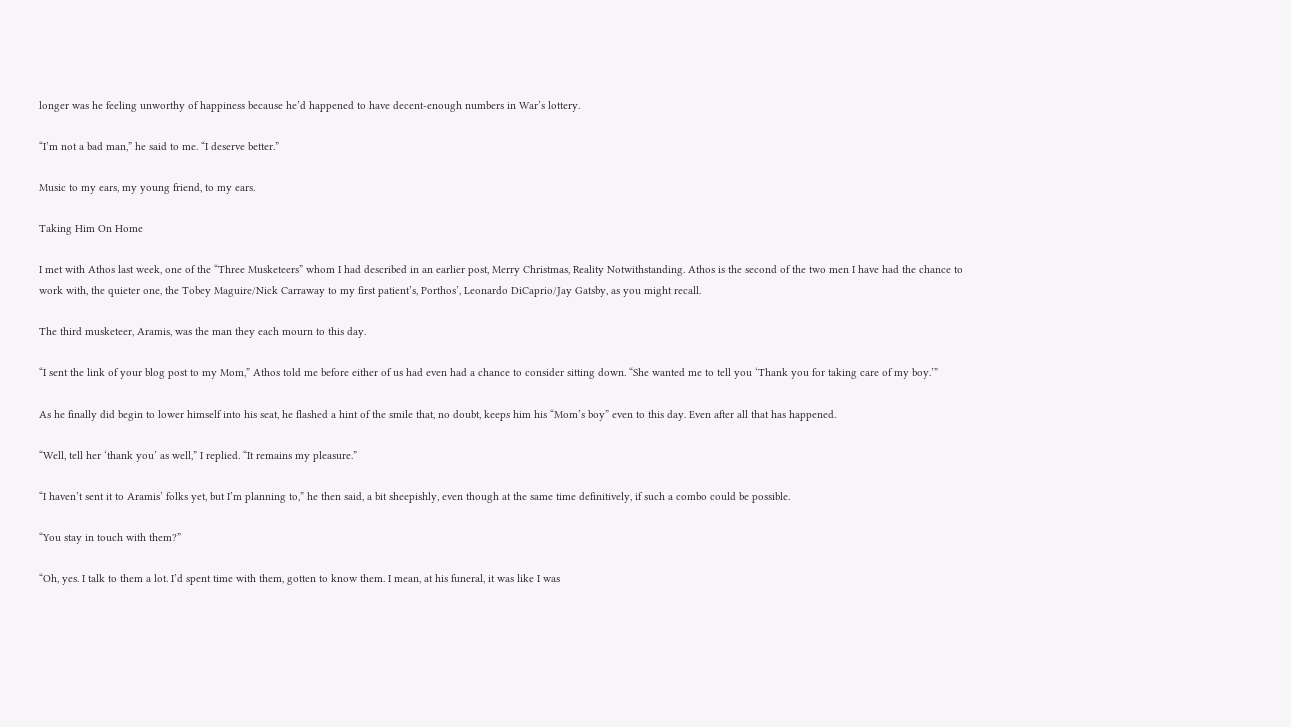longer was he feeling unworthy of happiness because he’d happened to have decent-enough numbers in War’s lottery.

“I’m not a bad man,” he said to me. “I deserve better.”

Music to my ears, my young friend, to my ears.

Taking Him On Home

I met with Athos last week, one of the “Three Musketeers” whom I had described in an earlier post, Merry Christmas, Reality Notwithstanding. Athos is the second of the two men I have had the chance to work with, the quieter one, the Tobey Maguire/Nick Carraway to my first patient’s, Porthos’, Leonardo DiCaprio/Jay Gatsby, as you might recall.

The third musketeer, Aramis, was the man they each mourn to this day.

“I sent the link of your blog post to my Mom,” Athos told me before either of us had even had a chance to consider sitting down. “She wanted me to tell you ‘Thank you for taking care of my boy.’”

As he finally did begin to lower himself into his seat, he flashed a hint of the smile that, no doubt, keeps him his “Mom’s boy” even to this day. Even after all that has happened.

“Well, tell her ‘thank you’ as well,” I replied. “It remains my pleasure.”

“I haven’t sent it to Aramis’ folks yet, but I’m planning to,” he then said, a bit sheepishly, even though at the same time definitively, if such a combo could be possible.

“You stay in touch with them?”

“Oh, yes. I talk to them a lot. I’d spent time with them, gotten to know them. I mean, at his funeral, it was like I was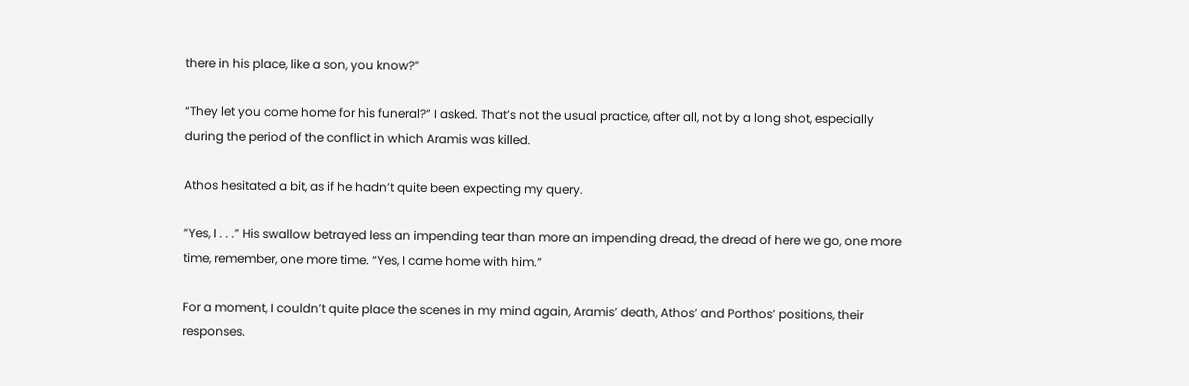there in his place, like a son, you know?”

“They let you come home for his funeral?” I asked. That’s not the usual practice, after all, not by a long shot, especially during the period of the conflict in which Aramis was killed.

Athos hesitated a bit, as if he hadn’t quite been expecting my query.

“Yes, I . . .” His swallow betrayed less an impending tear than more an impending dread, the dread of here we go, one more time, remember, one more time. “Yes, I came home with him.”

For a moment, I couldn’t quite place the scenes in my mind again, Aramis’ death, Athos’ and Porthos’ positions, their responses.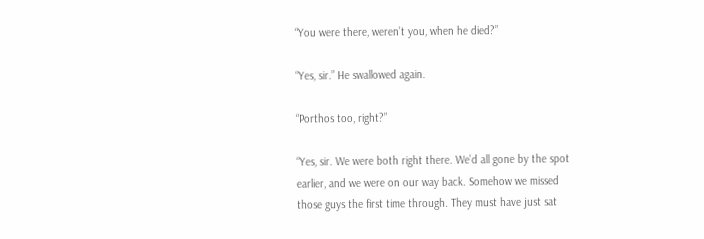“You were there, weren’t you, when he died?”

“Yes, sir.” He swallowed again.

“Porthos too, right?”

“Yes, sir. We were both right there. We’d all gone by the spot earlier, and we were on our way back. Somehow we missed those guys the first time through. They must have just sat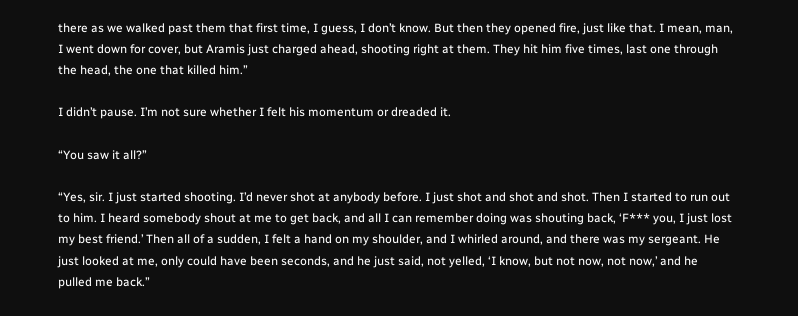there as we walked past them that first time, I guess, I don’t know. But then they opened fire, just like that. I mean, man, I went down for cover, but Aramis just charged ahead, shooting right at them. They hit him five times, last one through the head, the one that killed him.”

I didn’t pause. I’m not sure whether I felt his momentum or dreaded it.

“You saw it all?”

“Yes, sir. I just started shooting. I’d never shot at anybody before. I just shot and shot and shot. Then I started to run out to him. I heard somebody shout at me to get back, and all I can remember doing was shouting back, ‘F*** you, I just lost my best friend.’ Then all of a sudden, I felt a hand on my shoulder, and I whirled around, and there was my sergeant. He just looked at me, only could have been seconds, and he just said, not yelled, ‘I know, but not now, not now,’ and he pulled me back.”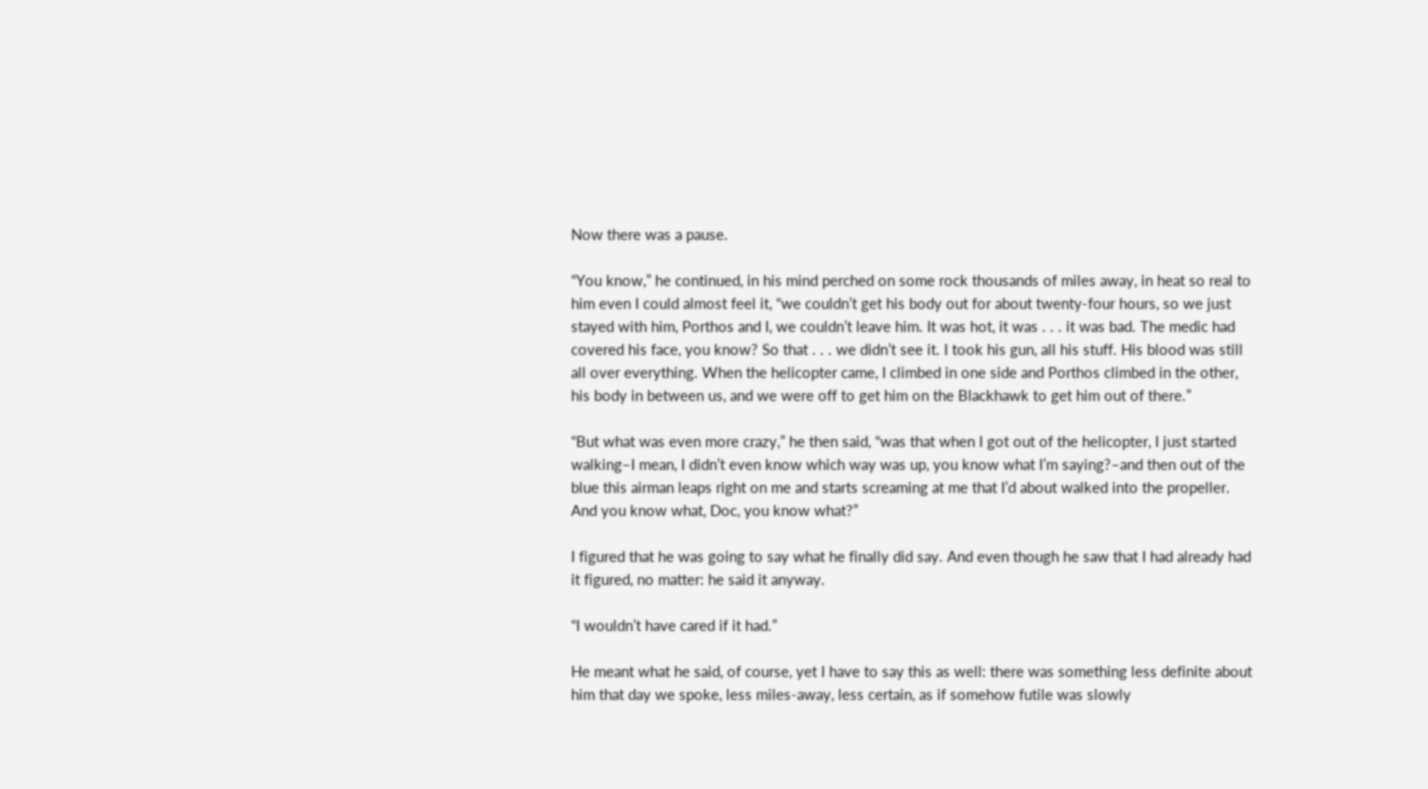Now there was a pause.

“You know,” he continued, in his mind perched on some rock thousands of miles away, in heat so real to him even I could almost feel it, “we couldn’t get his body out for about twenty-four hours, so we just stayed with him, Porthos and I, we couldn’t leave him. It was hot, it was . . . it was bad. The medic had covered his face, you know? So that . . . we didn’t see it. I took his gun, all his stuff. His blood was still all over everything. When the helicopter came, I climbed in one side and Porthos climbed in the other, his body in between us, and we were off to get him on the Blackhawk to get him out of there.”

“But what was even more crazy,” he then said, “was that when I got out of the helicopter, I just started walking–I mean, I didn’t even know which way was up, you know what I’m saying?–and then out of the blue this airman leaps right on me and starts screaming at me that I’d about walked into the propeller. And you know what, Doc, you know what?”

I figured that he was going to say what he finally did say. And even though he saw that I had already had it figured, no matter: he said it anyway.

“I wouldn’t have cared if it had.”

He meant what he said, of course, yet I have to say this as well: there was something less definite about him that day we spoke, less miles-away, less certain, as if somehow futile was slowly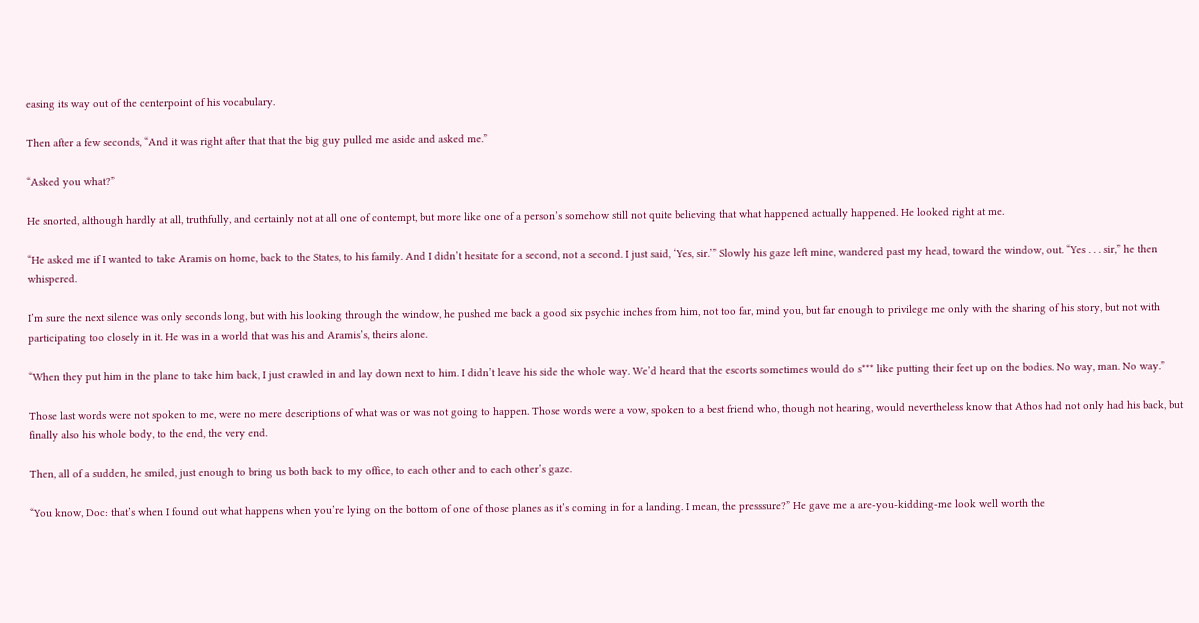easing its way out of the centerpoint of his vocabulary.

Then after a few seconds, “And it was right after that that the big guy pulled me aside and asked me.”

“Asked you what?”

He snorted, although hardly at all, truthfully, and certainly not at all one of contempt, but more like one of a person’s somehow still not quite believing that what happened actually happened. He looked right at me.

“He asked me if I wanted to take Aramis on home, back to the States, to his family. And I didn’t hesitate for a second, not a second. I just said, ‘Yes, sir.’” Slowly his gaze left mine, wandered past my head, toward the window, out. “Yes . . . sir,” he then whispered.

I’m sure the next silence was only seconds long, but with his looking through the window, he pushed me back a good six psychic inches from him, not too far, mind you, but far enough to privilege me only with the sharing of his story, but not with participating too closely in it. He was in a world that was his and Aramis’s, theirs alone.

“When they put him in the plane to take him back, I just crawled in and lay down next to him. I didn’t leave his side the whole way. We’d heard that the escorts sometimes would do s*** like putting their feet up on the bodies. No way, man. No way.”

Those last words were not spoken to me, were no mere descriptions of what was or was not going to happen. Those words were a vow, spoken to a best friend who, though not hearing, would nevertheless know that Athos had not only had his back, but finally also his whole body, to the end, the very end.

Then, all of a sudden, he smiled, just enough to bring us both back to my office, to each other and to each other’s gaze.

“You know, Doc: that’s when I found out what happens when you’re lying on the bottom of one of those planes as it’s coming in for a landing. I mean, the presssure?” He gave me a are-you-kidding-me look well worth the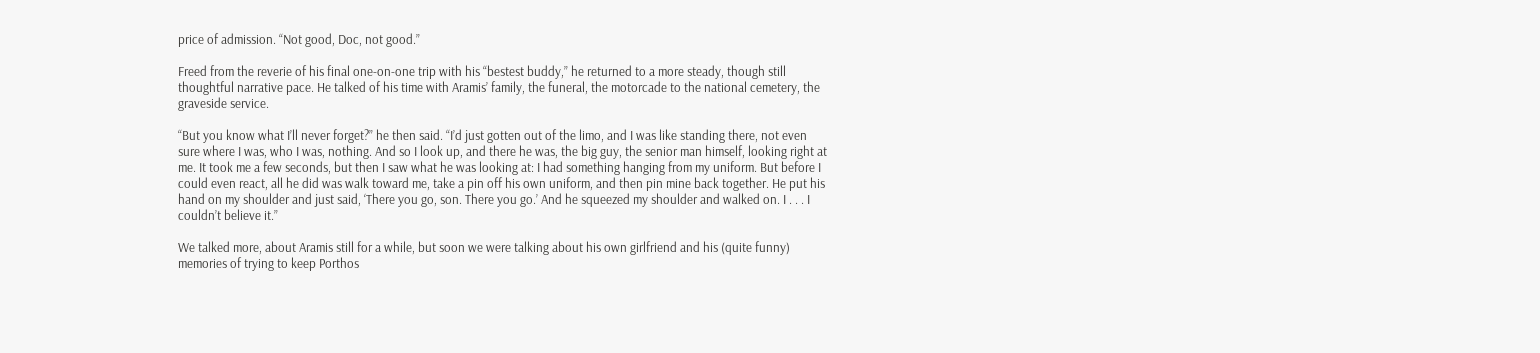price of admission. “Not good, Doc, not good.”

Freed from the reverie of his final one-on-one trip with his “bestest buddy,” he returned to a more steady, though still thoughtful narrative pace. He talked of his time with Aramis’ family, the funeral, the motorcade to the national cemetery, the graveside service.

“But you know what I’ll never forget?” he then said. “I’d just gotten out of the limo, and I was like standing there, not even sure where I was, who I was, nothing. And so I look up, and there he was, the big guy, the senior man himself, looking right at me. It took me a few seconds, but then I saw what he was looking at: I had something hanging from my uniform. But before I could even react, all he did was walk toward me, take a pin off his own uniform, and then pin mine back together. He put his hand on my shoulder and just said, ‘There you go, son. There you go.’ And he squeezed my shoulder and walked on. I . . . I couldn’t believe it.”

We talked more, about Aramis still for a while, but soon we were talking about his own girlfriend and his (quite funny) memories of trying to keep Porthos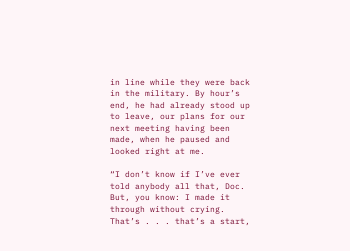in line while they were back in the military. By hour’s end, he had already stood up to leave, our plans for our next meeting having been made, when he paused and looked right at me.

“I don’t know if I’ve ever told anybody all that, Doc. But, you know: I made it through without crying. That’s . . . that’s a start,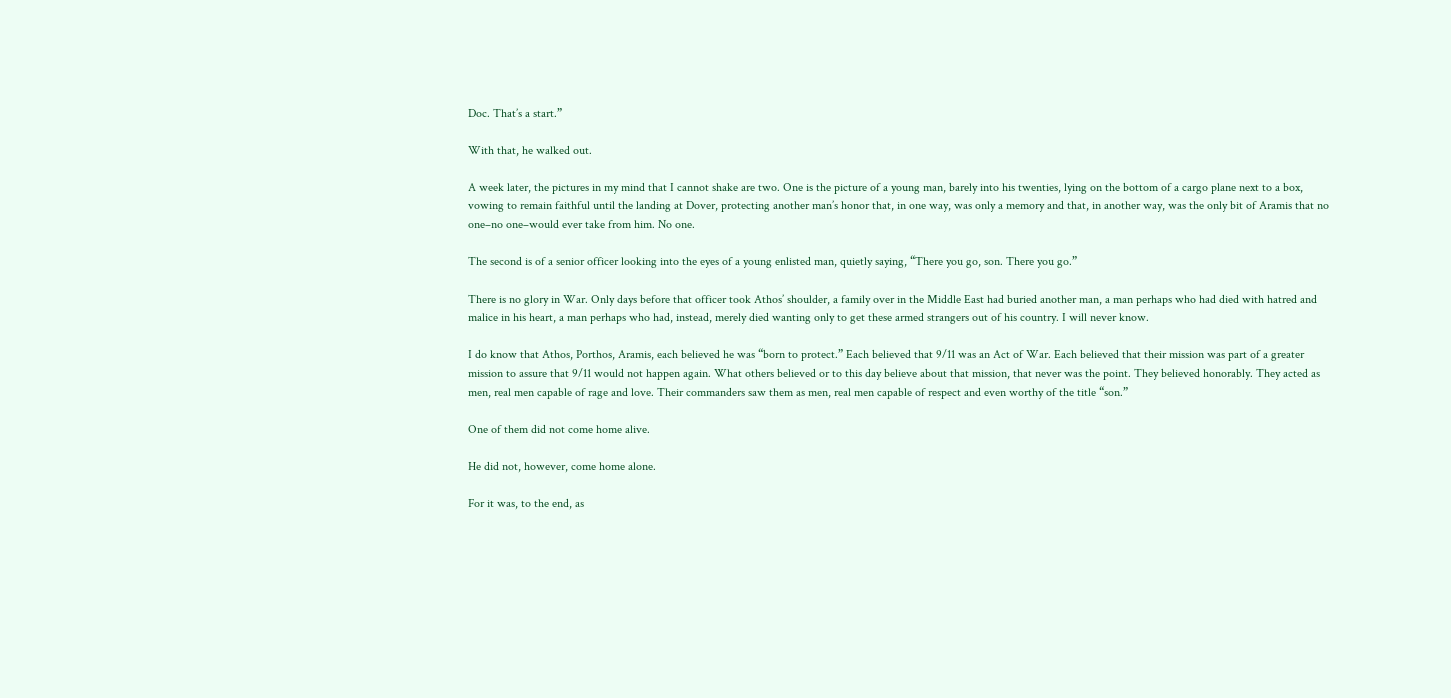Doc. That’s a start.”

With that, he walked out.

A week later, the pictures in my mind that I cannot shake are two. One is the picture of a young man, barely into his twenties, lying on the bottom of a cargo plane next to a box, vowing to remain faithful until the landing at Dover, protecting another man’s honor that, in one way, was only a memory and that, in another way, was the only bit of Aramis that no one–no one–would ever take from him. No one.

The second is of a senior officer looking into the eyes of a young enlisted man, quietly saying, “There you go, son. There you go.”

There is no glory in War. Only days before that officer took Athos’ shoulder, a family over in the Middle East had buried another man, a man perhaps who had died with hatred and malice in his heart, a man perhaps who had, instead, merely died wanting only to get these armed strangers out of his country. I will never know.

I do know that Athos, Porthos, Aramis, each believed he was “born to protect.” Each believed that 9/11 was an Act of War. Each believed that their mission was part of a greater mission to assure that 9/11 would not happen again. What others believed or to this day believe about that mission, that never was the point. They believed honorably. They acted as men, real men capable of rage and love. Their commanders saw them as men, real men capable of respect and even worthy of the title “son.”

One of them did not come home alive.

He did not, however, come home alone.

For it was, to the end, as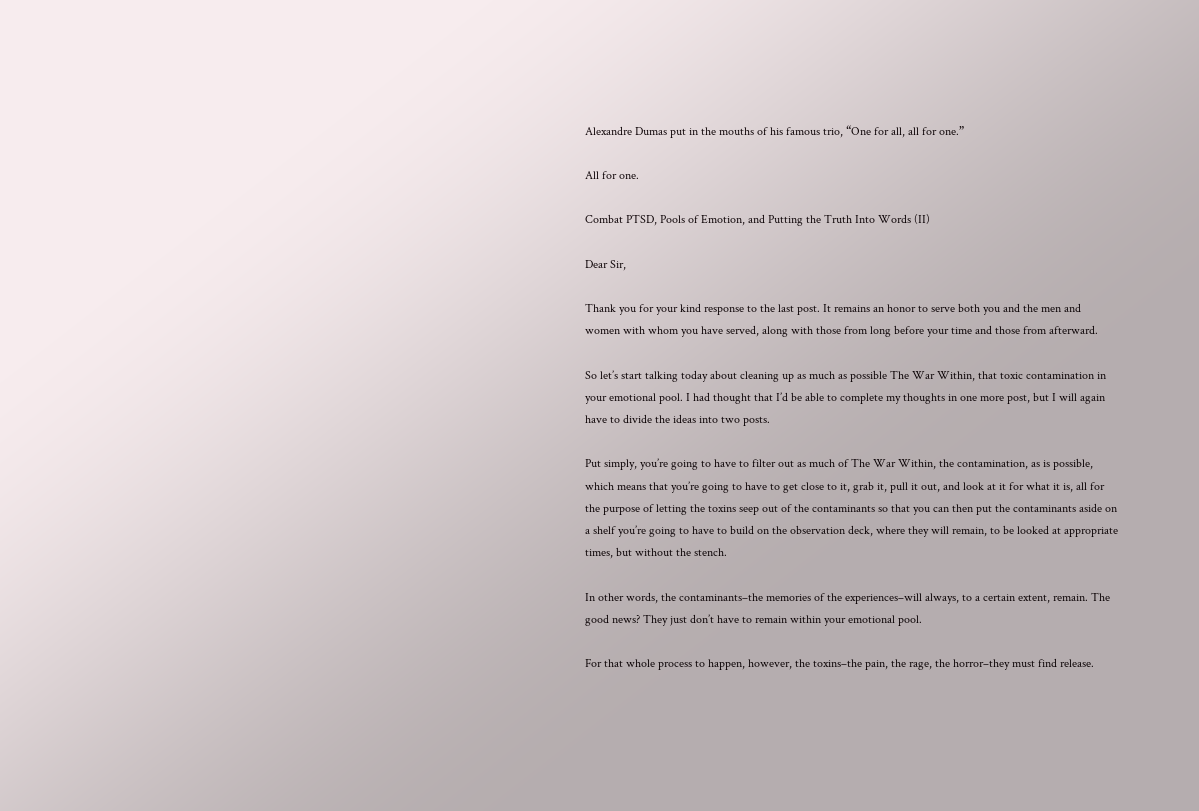Alexandre Dumas put in the mouths of his famous trio, “One for all, all for one.”

All for one.

Combat PTSD, Pools of Emotion, and Putting the Truth Into Words (II)

Dear Sir,

Thank you for your kind response to the last post. It remains an honor to serve both you and the men and women with whom you have served, along with those from long before your time and those from afterward.

So let’s start talking today about cleaning up as much as possible The War Within, that toxic contamination in your emotional pool. I had thought that I’d be able to complete my thoughts in one more post, but I will again have to divide the ideas into two posts.

Put simply, you’re going to have to filter out as much of The War Within, the contamination, as is possible, which means that you’re going to have to get close to it, grab it, pull it out, and look at it for what it is, all for the purpose of letting the toxins seep out of the contaminants so that you can then put the contaminants aside on a shelf you’re going to have to build on the observation deck, where they will remain, to be looked at appropriate times, but without the stench.

In other words, the contaminants–the memories of the experiences–will always, to a certain extent, remain. The good news? They just don’t have to remain within your emotional pool.

For that whole process to happen, however, the toxins–the pain, the rage, the horror–they must find release.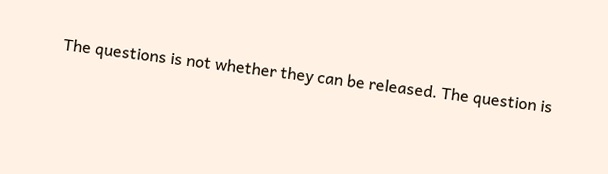The questions is not whether they can be released. The question is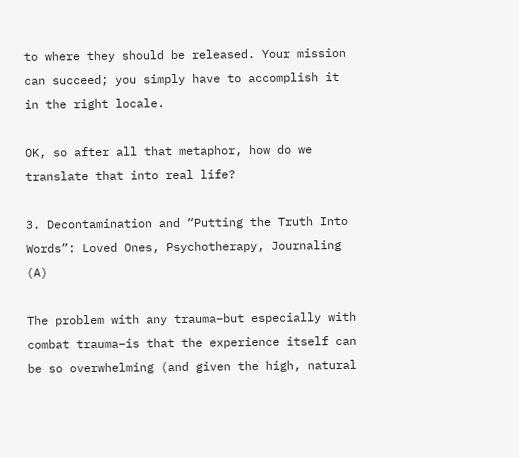to where they should be released. Your mission can succeed; you simply have to accomplish it in the right locale.

OK, so after all that metaphor, how do we translate that into real life?

3. Decontamination and “Putting the Truth Into Words”: Loved Ones, Psychotherapy, Journaling (A)

The problem with any trauma–but especially with combat trauma–is that the experience itself can be so overwhelming (and given the high, natural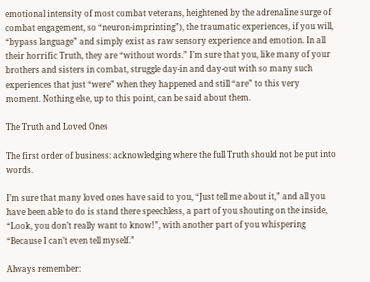emotional intensity of most combat veterans, heightened by the adrenaline surge of combat engagement, so “neuron-imprinting”), the traumatic experiences, if you will, “bypass language” and simply exist as raw sensory experience and emotion. In all their horrific Truth, they are “without words.” I’m sure that you, like many of your brothers and sisters in combat, struggle day-in and day-out with so many such experiences that just “were” when they happened and still “are” to this very moment. Nothing else, up to this point, can be said about them.

The Truth and Loved Ones

The first order of business: acknowledging where the full Truth should not be put into words.

I’m sure that many loved ones have said to you, “Just tell me about it,” and all you have been able to do is stand there speechless, a part of you shouting on the inside, “Look, you don’t really want to know!”, with another part of you whispering “Because I can’t even tell myself.”

Always remember: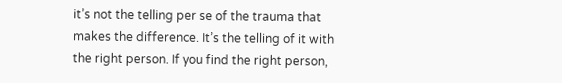it’s not the telling per se of the trauma that makes the difference. It’s the telling of it with the right person. If you find the right person,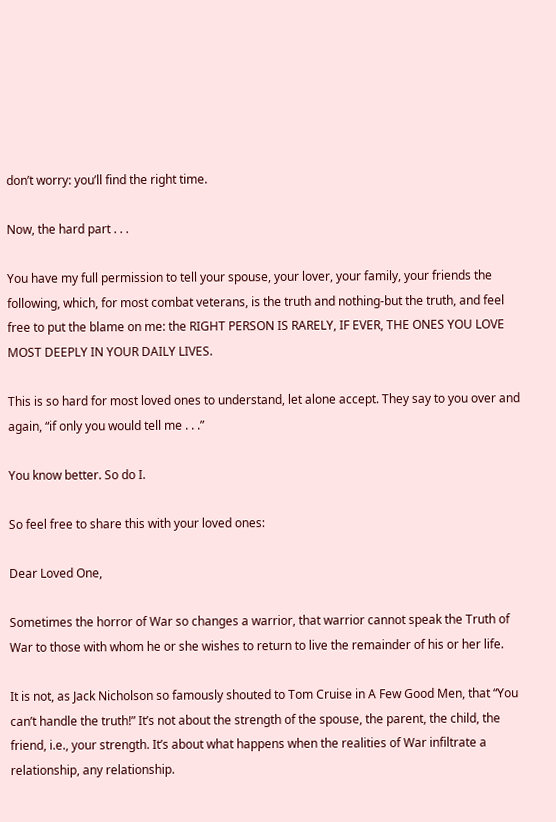don’t worry: you’ll find the right time.

Now, the hard part . . .

You have my full permission to tell your spouse, your lover, your family, your friends the following, which, for most combat veterans, is the truth and nothing-but the truth, and feel free to put the blame on me: the RIGHT PERSON IS RARELY, IF EVER, THE ONES YOU LOVE MOST DEEPLY IN YOUR DAILY LIVES.

This is so hard for most loved ones to understand, let alone accept. They say to you over and again, “if only you would tell me . . .”

You know better. So do I.

So feel free to share this with your loved ones:

Dear Loved One,

Sometimes the horror of War so changes a warrior, that warrior cannot speak the Truth of War to those with whom he or she wishes to return to live the remainder of his or her life.

It is not, as Jack Nicholson so famously shouted to Tom Cruise in A Few Good Men, that “You can’t handle the truth!” It’s not about the strength of the spouse, the parent, the child, the friend, i.e., your strength. It’s about what happens when the realities of War infiltrate a relationship, any relationship.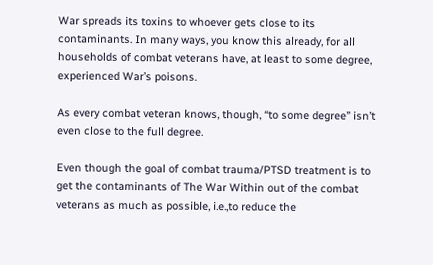War spreads its toxins to whoever gets close to its contaminants. In many ways, you know this already, for all households of combat veterans have, at least to some degree, experienced War’s poisons.

As every combat veteran knows, though, “to some degree” isn’t even close to the full degree.

Even though the goal of combat trauma/PTSD treatment is to get the contaminants of The War Within out of the combat veterans as much as possible, i.e.,to reduce the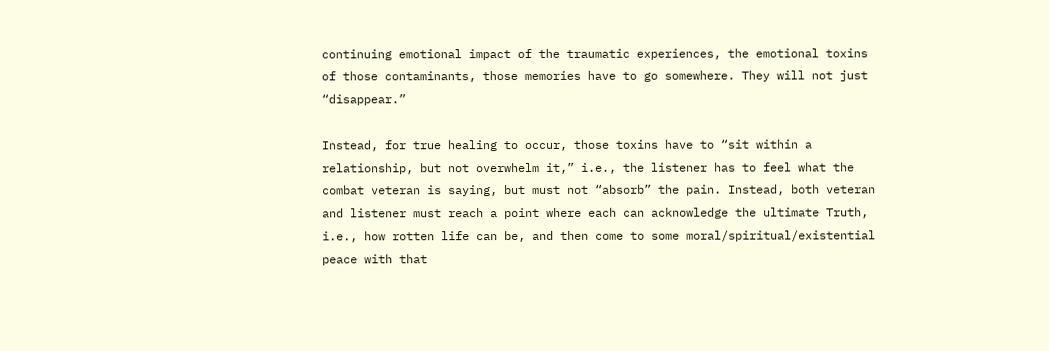continuing emotional impact of the traumatic experiences, the emotional toxins of those contaminants, those memories have to go somewhere. They will not just “disappear.”

Instead, for true healing to occur, those toxins have to “sit within a relationship, but not overwhelm it,” i.e., the listener has to feel what the combat veteran is saying, but must not “absorb” the pain. Instead, both veteran and listener must reach a point where each can acknowledge the ultimate Truth, i.e., how rotten life can be, and then come to some moral/spiritual/existential peace with that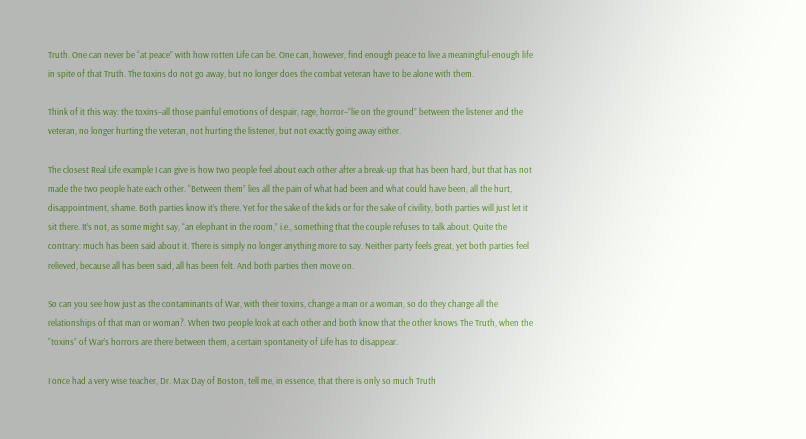Truth. One can never be “at peace” with how rotten Life can be. One can, however, find enough peace to live a meaningful-enough life in spite of that Truth. The toxins do not go away, but no longer does the combat veteran have to be alone with them.

Think of it this way: the toxins–all those painful emotions of despair, rage, horror–“lie on the ground” between the listener and the veteran, no longer hurting the veteran, not hurting the listener, but not exactly going away either.

The closest Real Life example I can give is how two people feel about each other after a break-up that has been hard, but that has not made the two people hate each other. “Between them” lies all the pain of what had been and what could have been, all the hurt, disappointment, shame. Both parties know it’s there. Yet for the sake of the kids or for the sake of civility, both parties will just let it sit there. It’s not, as some might say, “an elephant in the room,” i.e., something that the couple refuses to talk about. Quite the contrary: much has been said about it. There is simply no longer anything more to say. Neither party feels great, yet both parties feel relieved, because all has been said, all has been felt. And both parties then move on.

So can you see how just as the contaminants of War, with their toxins, change a man or a woman, so do they change all the relationships of that man or woman?. When two people look at each other and both know that the other knows The Truth, when the “toxins” of War’s horrors are there between them, a certain spontaneity of Life has to disappear.

I once had a very wise teacher, Dr. Max Day of Boston, tell me, in essence, that there is only so much Truth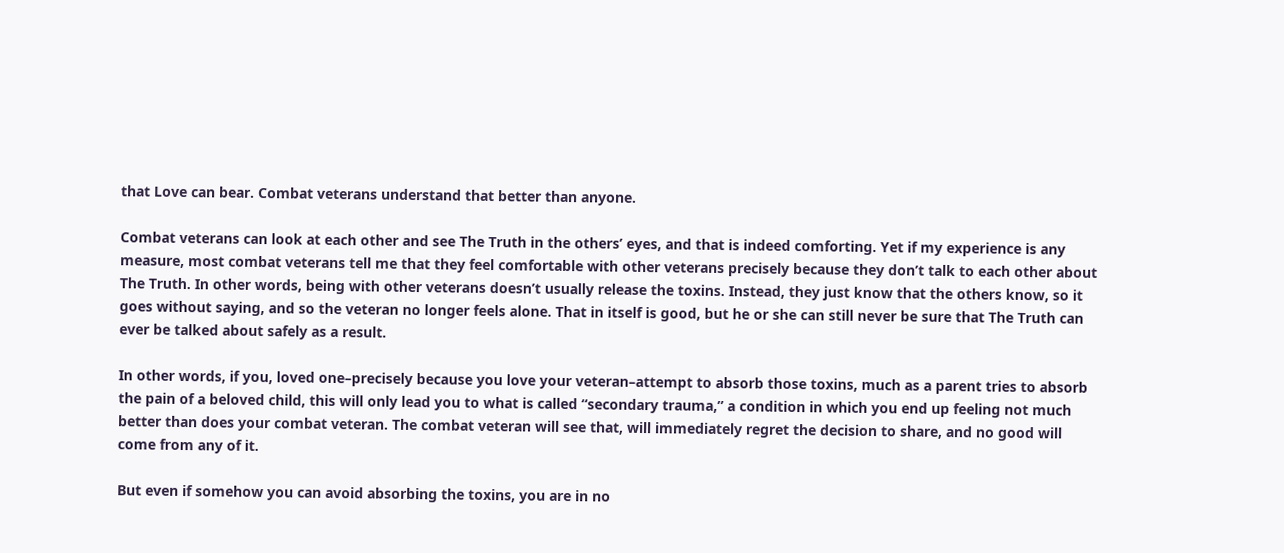that Love can bear. Combat veterans understand that better than anyone.

Combat veterans can look at each other and see The Truth in the others’ eyes, and that is indeed comforting. Yet if my experience is any measure, most combat veterans tell me that they feel comfortable with other veterans precisely because they don’t talk to each other about The Truth. In other words, being with other veterans doesn’t usually release the toxins. Instead, they just know that the others know, so it goes without saying, and so the veteran no longer feels alone. That in itself is good, but he or she can still never be sure that The Truth can ever be talked about safely as a result.

In other words, if you, loved one–precisely because you love your veteran–attempt to absorb those toxins, much as a parent tries to absorb the pain of a beloved child, this will only lead you to what is called “secondary trauma,” a condition in which you end up feeling not much better than does your combat veteran. The combat veteran will see that, will immediately regret the decision to share, and no good will come from any of it.

But even if somehow you can avoid absorbing the toxins, you are in no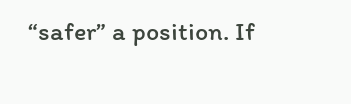“safer” a position. If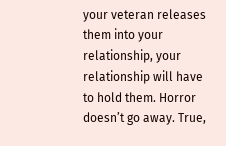your veteran releases them into your relationship, your relationship will have to hold them. Horror doesn’t go away. True,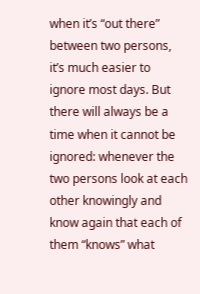when it’s “out there” between two persons, it’s much easier to ignore most days. But there will always be a time when it cannot be ignored: whenever the two persons look at each other knowingly and know again that each of them “knows” what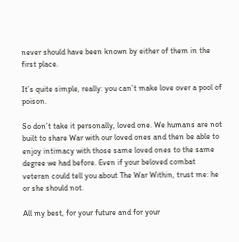never should have been known by either of them in the first place.

It’s quite simple, really: you can’t make love over a pool of poison.

So don’t take it personally, loved one. We humans are not built to share War with our loved ones and then be able to enjoy intimacy with those same loved ones to the same degree we had before. Even if your beloved combat veteran could tell you about The War Within, trust me: he or she should not.

All my best, for your future and for your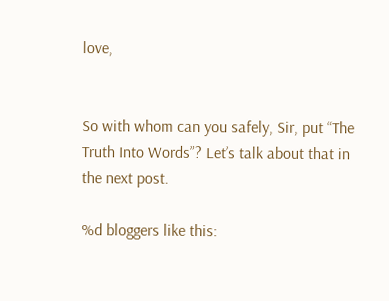love,


So with whom can you safely, Sir, put “The Truth Into Words”? Let’s talk about that in the next post.

%d bloggers like this: